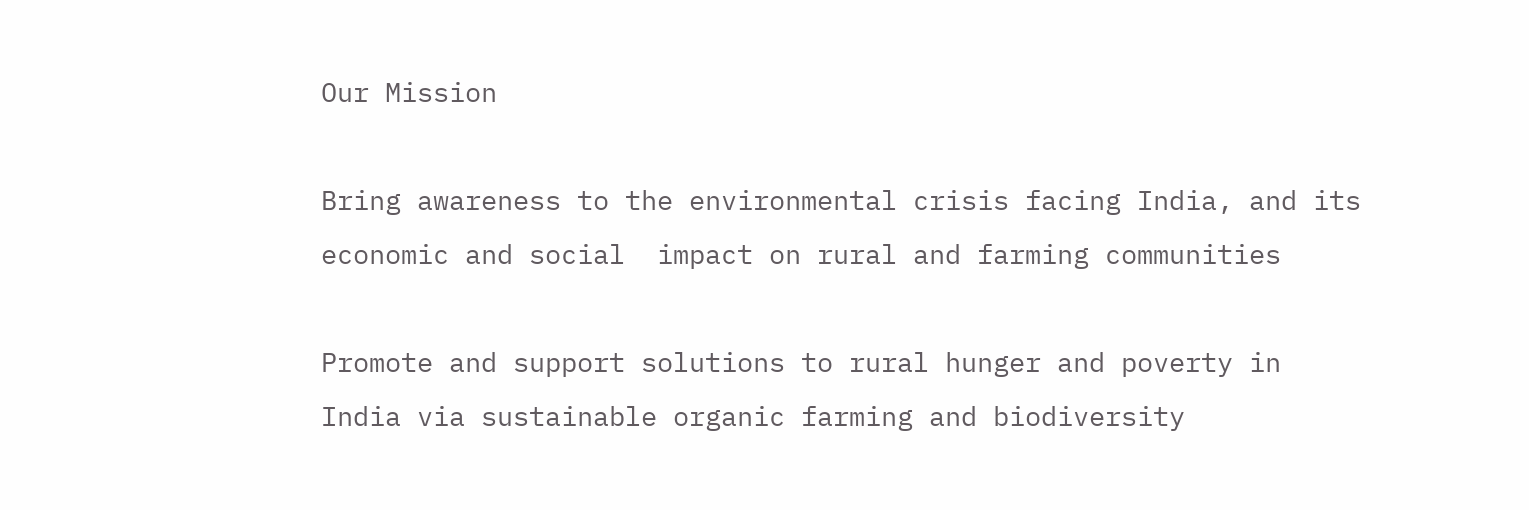Our Mission

Bring awareness to the environmental crisis facing India, and its economic and social  impact on rural and farming communities

Promote and support solutions to rural hunger and poverty in India via sustainable organic farming and biodiversity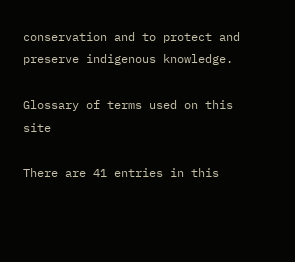conservation and to protect and preserve indigenous knowledge.

Glossary of terms used on this site

There are 41 entries in this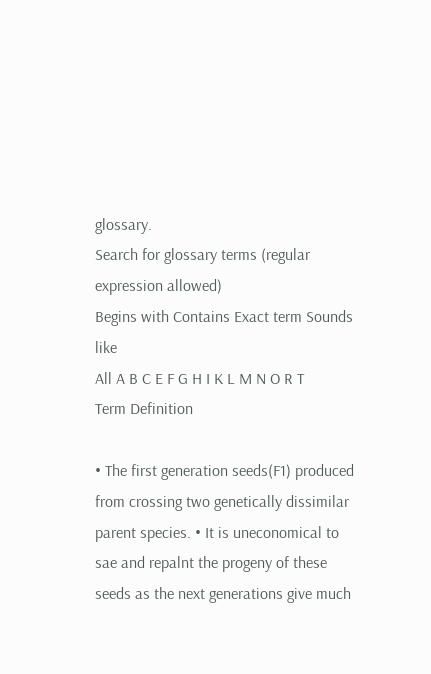glossary.
Search for glossary terms (regular expression allowed)
Begins with Contains Exact term Sounds like
All A B C E F G H I K L M N O R T
Term Definition

• The first generation seeds(F1) produced from crossing two genetically dissimilar parent species. • It is uneconomical to sae and repalnt the progeny of these seeds as the next generations give much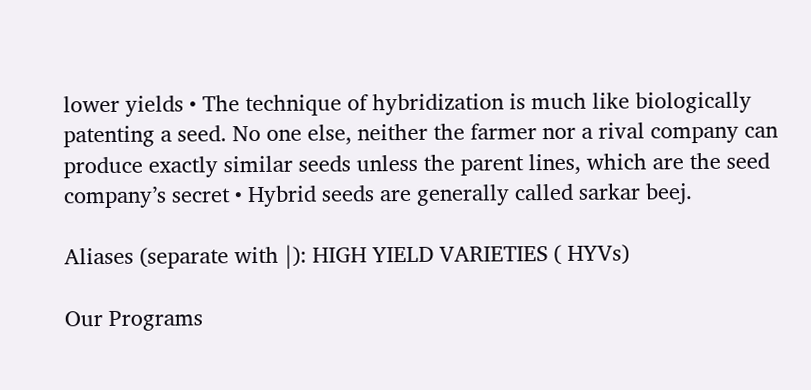lower yields • The technique of hybridization is much like biologically patenting a seed. No one else, neither the farmer nor a rival company can produce exactly similar seeds unless the parent lines, which are the seed company’s secret • Hybrid seeds are generally called sarkar beej.

Aliases (separate with |): HIGH YIELD VARIETIES ( HYVs)

Our Programs